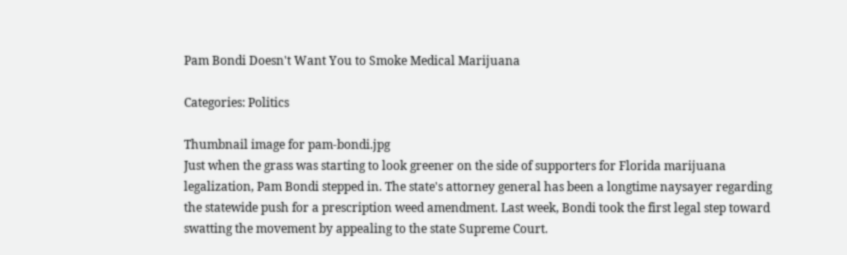Pam Bondi Doesn't Want You to Smoke Medical Marijuana

Categories: Politics

Thumbnail image for pam-bondi.jpg
Just when the grass was starting to look greener on the side of supporters for Florida marijuana legalization, Pam Bondi stepped in. The state's attorney general has been a longtime naysayer regarding the statewide push for a prescription weed amendment. Last week, Bondi took the first legal step toward swatting the movement by appealing to the state Supreme Court.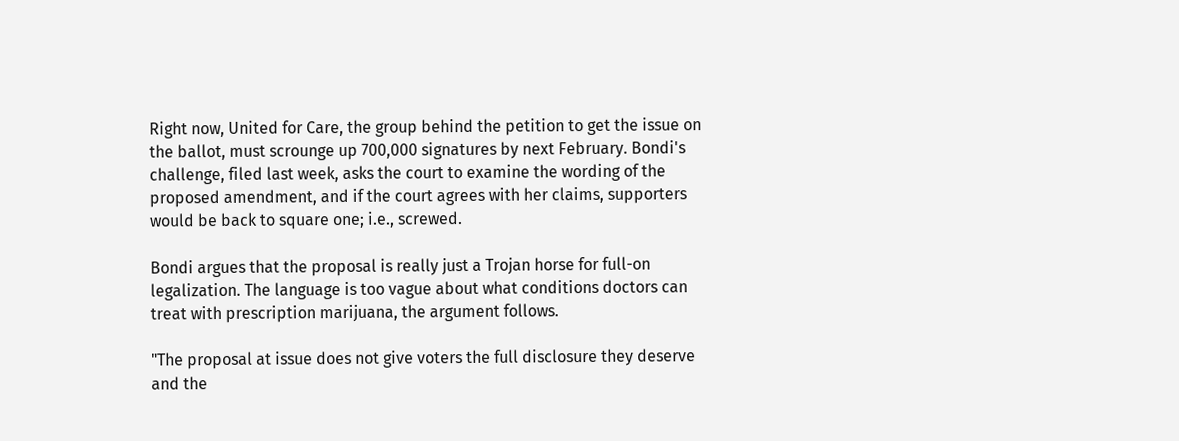Right now, United for Care, the group behind the petition to get the issue on the ballot, must scrounge up 700,000 signatures by next February. Bondi's challenge, filed last week, asks the court to examine the wording of the proposed amendment, and if the court agrees with her claims, supporters would be back to square one; i.e., screwed.

Bondi argues that the proposal is really just a Trojan horse for full-on legalization. The language is too vague about what conditions doctors can treat with prescription marijuana, the argument follows.

"The proposal at issue does not give voters the full disclosure they deserve and the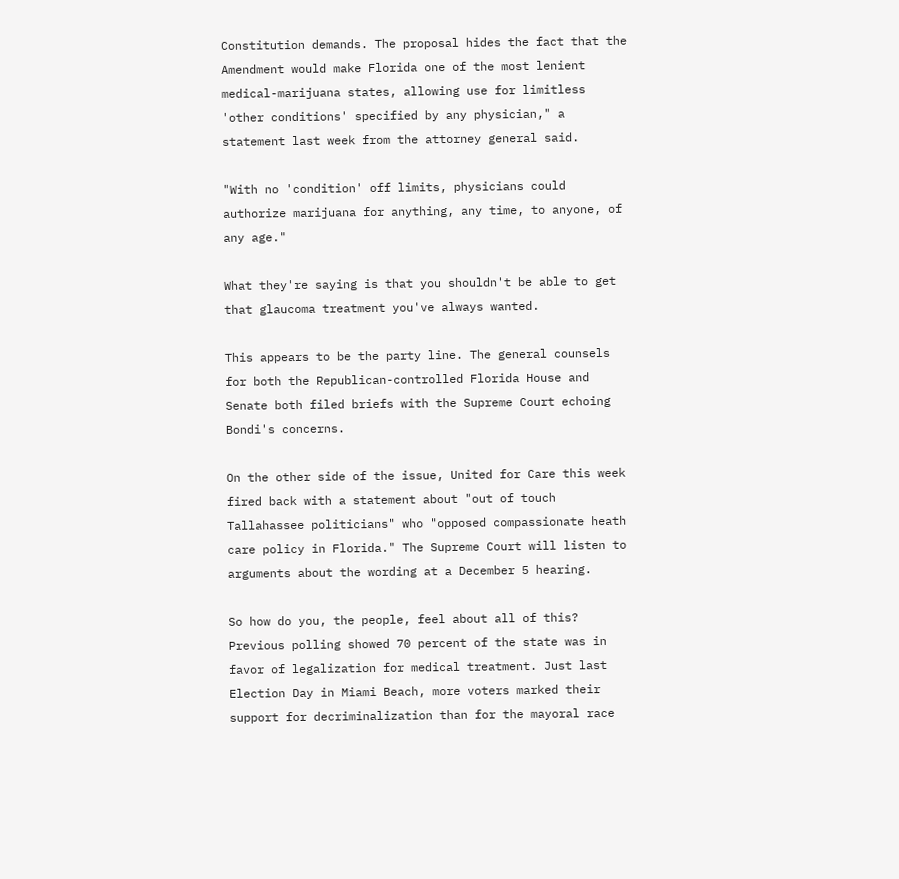Constitution demands. The proposal hides the fact that the Amendment would make Florida one of the most lenient medical-marijuana states, allowing use for limitless 'other conditions' specified by any physician," a statement last week from the attorney general said.

"With no 'condition' off limits, physicians could authorize marijuana for anything, any time, to anyone, of any age."

What they're saying is that you shouldn't be able to get that glaucoma treatment you've always wanted.

This appears to be the party line. The general counsels for both the Republican-controlled Florida House and Senate both filed briefs with the Supreme Court echoing Bondi's concerns.

On the other side of the issue, United for Care this week fired back with a statement about "out of touch Tallahassee politicians" who "opposed compassionate heath care policy in Florida." The Supreme Court will listen to arguments about the wording at a December 5 hearing.

So how do you, the people, feel about all of this? Previous polling showed 70 percent of the state was in favor of legalization for medical treatment. Just last Election Day in Miami Beach, more voters marked their support for decriminalization than for the mayoral race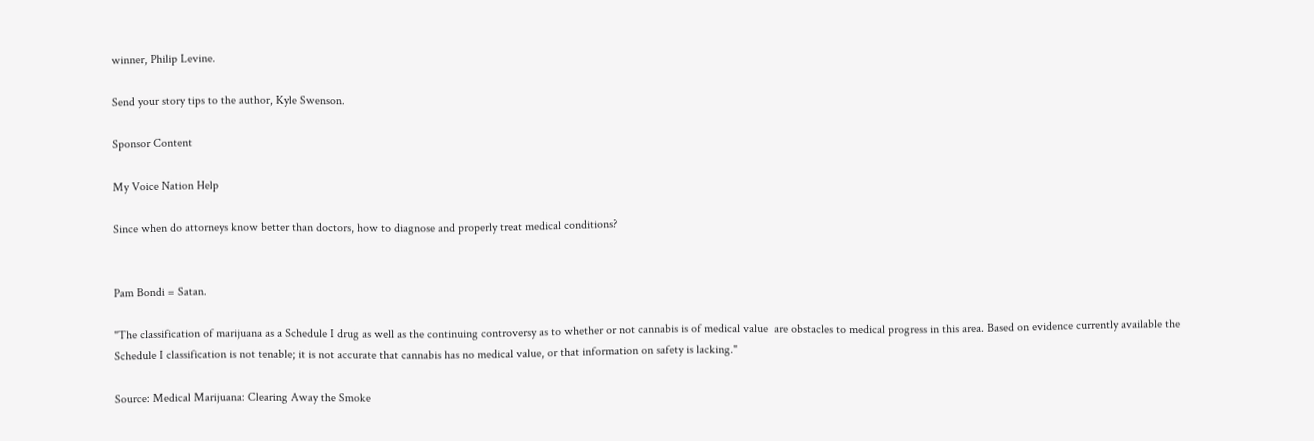winner, Philip Levine.

Send your story tips to the author, Kyle Swenson.

Sponsor Content

My Voice Nation Help

Since when do attorneys know better than doctors, how to diagnose and properly treat medical conditions?


Pam Bondi = Satan.

"The classification of marijuana as a Schedule I drug as well as the continuing controversy as to whether or not cannabis is of medical value  are obstacles to medical progress in this area. Based on evidence currently available the Schedule I classification is not tenable; it is not accurate that cannabis has no medical value, or that information on safety is lacking."

Source: Medical Marijuana: Clearing Away the Smoke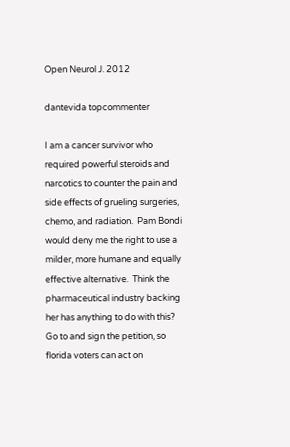Open Neurol J. 2012

dantevida topcommenter

I am a cancer survivor who required powerful steroids and narcotics to counter the pain and side effects of grueling surgeries, chemo, and radiation.  Pam Bondi would deny me the right to use a milder, more humane and equally effective alternative.  Think the pharmaceutical industry backing her has anything to do with this?  Go to and sign the petition, so florida voters can act on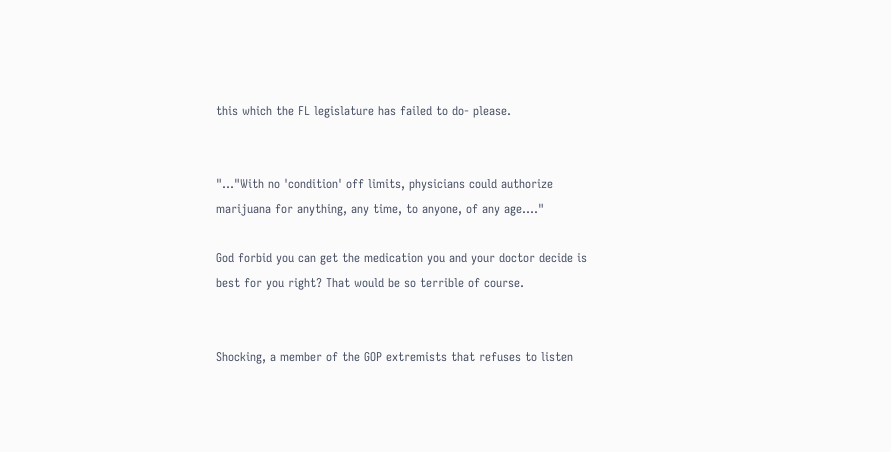this which the FL legislature has failed to do- please.


"..."With no 'condition' off limits, physicians could authorize marijuana for anything, any time, to anyone, of any age...."

God forbid you can get the medication you and your doctor decide is best for you right? That would be so terrible of course.


Shocking, a member of the GOP extremists that refuses to listen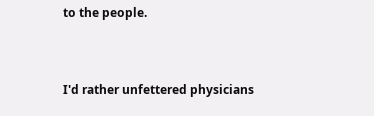to the people.


I'd rather unfettered physicians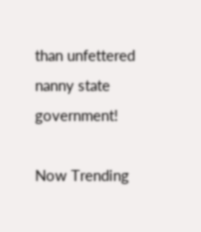than unfettered nanny state government!

Now Trending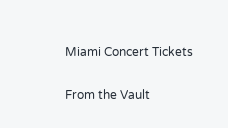Miami Concert Tickets

From the Vault